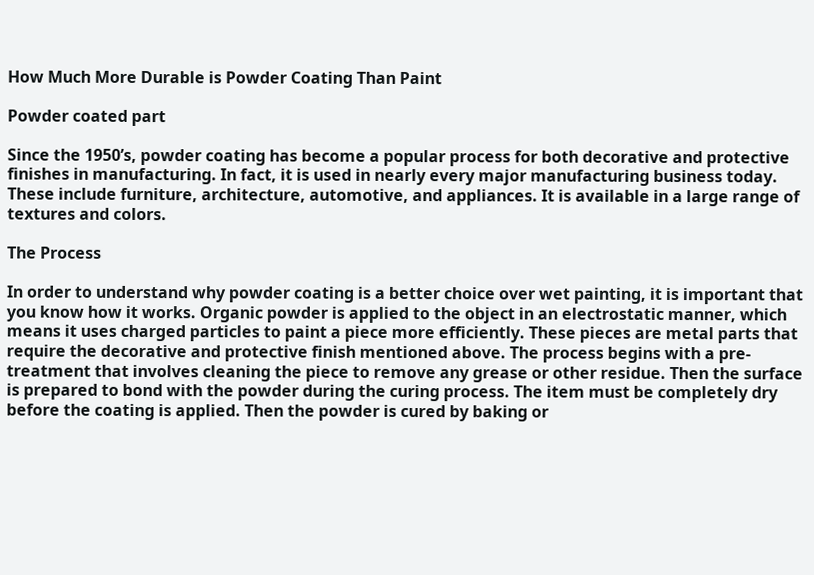How Much More Durable is Powder Coating Than Paint

Powder coated part

Since the 1950’s, powder coating has become a popular process for both decorative and protective finishes in manufacturing. In fact, it is used in nearly every major manufacturing business today. These include furniture, architecture, automotive, and appliances. It is available in a large range of textures and colors.

The Process

In order to understand why powder coating is a better choice over wet painting, it is important that you know how it works. Organic powder is applied to the object in an electrostatic manner, which means it uses charged particles to paint a piece more efficiently. These pieces are metal parts that require the decorative and protective finish mentioned above. The process begins with a pre-treatment that involves cleaning the piece to remove any grease or other residue. Then the surface is prepared to bond with the powder during the curing process. The item must be completely dry before the coating is applied. Then the powder is cured by baking or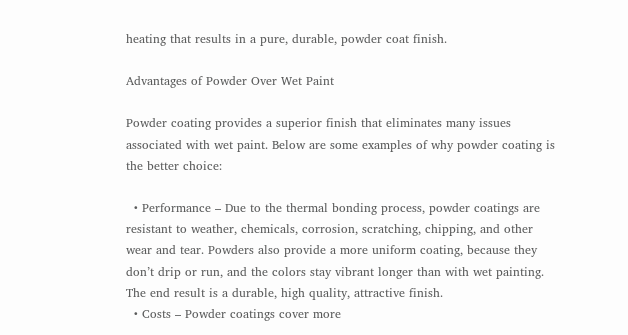heating that results in a pure, durable, powder coat finish.

Advantages of Powder Over Wet Paint

Powder coating provides a superior finish that eliminates many issues associated with wet paint. Below are some examples of why powder coating is the better choice:

  • Performance – Due to the thermal bonding process, powder coatings are resistant to weather, chemicals, corrosion, scratching, chipping, and other wear and tear. Powders also provide a more uniform coating, because they don’t drip or run, and the colors stay vibrant longer than with wet painting. The end result is a durable, high quality, attractive finish.
  • Costs – Powder coatings cover more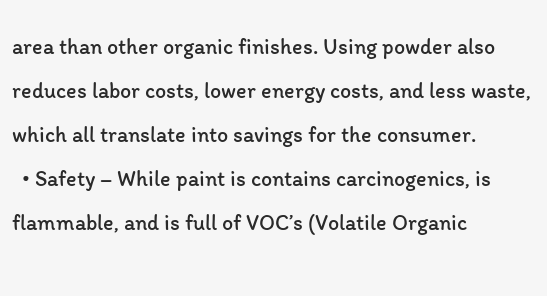area than other organic finishes. Using powder also reduces labor costs, lower energy costs, and less waste, which all translate into savings for the consumer.
  • Safety – While paint is contains carcinogenics, is flammable, and is full of VOC’s (Volatile Organic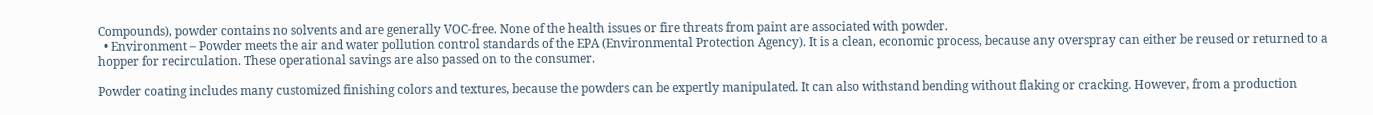Compounds), powder contains no solvents and are generally VOC-free. None of the health issues or fire threats from paint are associated with powder.
  • Environment – Powder meets the air and water pollution control standards of the EPA (Environmental Protection Agency). It is a clean, economic process, because any overspray can either be reused or returned to a hopper for recirculation. These operational savings are also passed on to the consumer.

Powder coating includes many customized finishing colors and textures, because the powders can be expertly manipulated. It can also withstand bending without flaking or cracking. However, from a production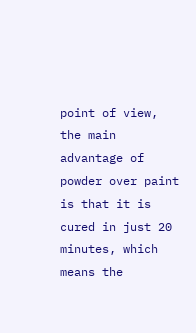point of view, the main advantage of powder over paint is that it is cured in just 20 minutes, which means the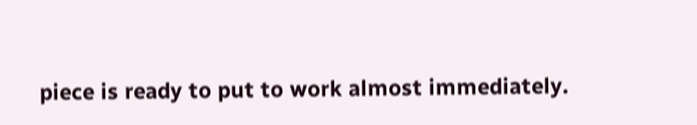piece is ready to put to work almost immediately.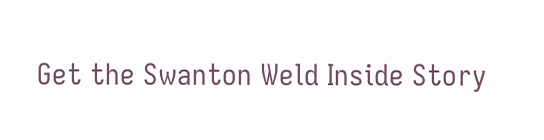Get the Swanton Weld Inside Story